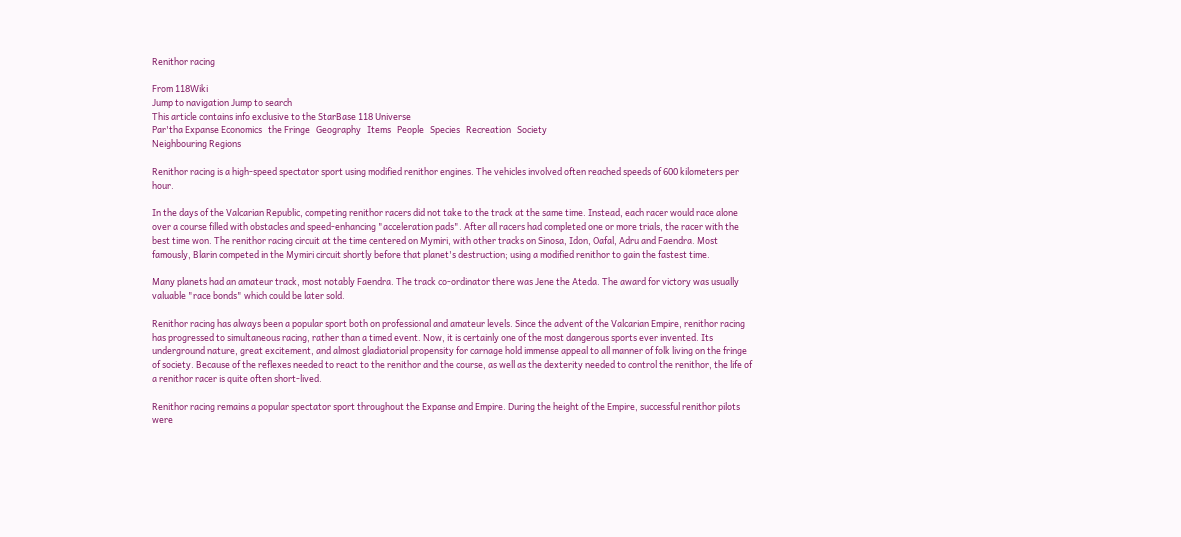Renithor racing

From 118Wiki
Jump to navigation Jump to search
This article contains info exclusive to the StarBase 118 Universe
Par'tha Expanse Economics   the Fringe   Geography   Items   People   Species   Recreation   Society
Neighbouring Regions

Renithor racing is a high-speed spectator sport using modified renithor engines. The vehicles involved often reached speeds of 600 kilometers per hour.

In the days of the Valcarian Republic, competing renithor racers did not take to the track at the same time. Instead, each racer would race alone over a course filled with obstacles and speed-enhancing "acceleration pads". After all racers had completed one or more trials, the racer with the best time won. The renithor racing circuit at the time centered on Mymiri, with other tracks on Sinosa, Idon, Oafal, Adru and Faendra. Most famously, Blarin competed in the Mymiri circuit shortly before that planet's destruction; using a modified renithor to gain the fastest time.

Many planets had an amateur track, most notably Faendra. The track co-ordinator there was Jene the Ateda. The award for victory was usually valuable "race bonds" which could be later sold.

Renithor racing has always been a popular sport both on professional and amateur levels. Since the advent of the Valcarian Empire, renithor racing has progressed to simultaneous racing, rather than a timed event. Now, it is certainly one of the most dangerous sports ever invented. Its underground nature, great excitement, and almost gladiatorial propensity for carnage hold immense appeal to all manner of folk living on the fringe of society. Because of the reflexes needed to react to the renithor and the course, as well as the dexterity needed to control the renithor, the life of a renithor racer is quite often short-lived.

Renithor racing remains a popular spectator sport throughout the Expanse and Empire. During the height of the Empire, successful renithor pilots were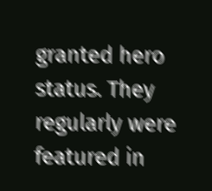granted hero status. They regularly were featured in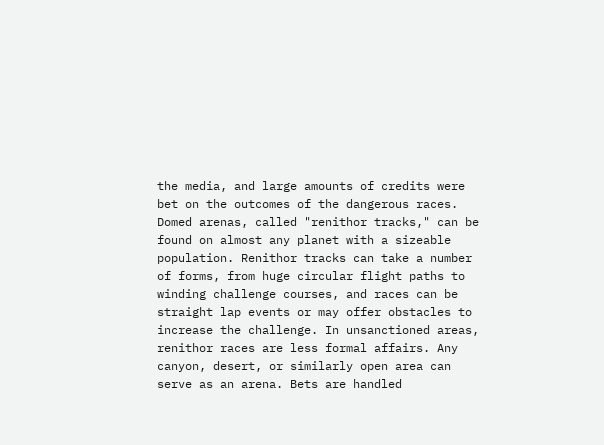the media, and large amounts of credits were bet on the outcomes of the dangerous races. Domed arenas, called "renithor tracks," can be found on almost any planet with a sizeable population. Renithor tracks can take a number of forms, from huge circular flight paths to winding challenge courses, and races can be straight lap events or may offer obstacles to increase the challenge. In unsanctioned areas, renithor races are less formal affairs. Any canyon, desert, or similarly open area can serve as an arena. Bets are handled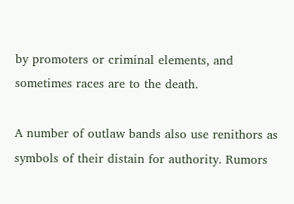by promoters or criminal elements, and sometimes races are to the death.

A number of outlaw bands also use renithors as symbols of their distain for authority. Rumors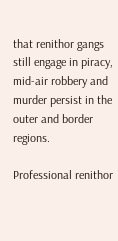that renithor gangs still engage in piracy, mid-air robbery and murder persist in the outer and border regions.

Professional renithor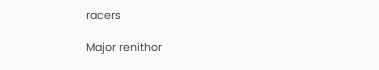racers

Major renithor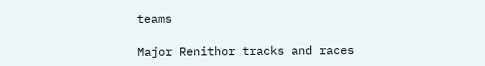teams

Major Renithor tracks and races